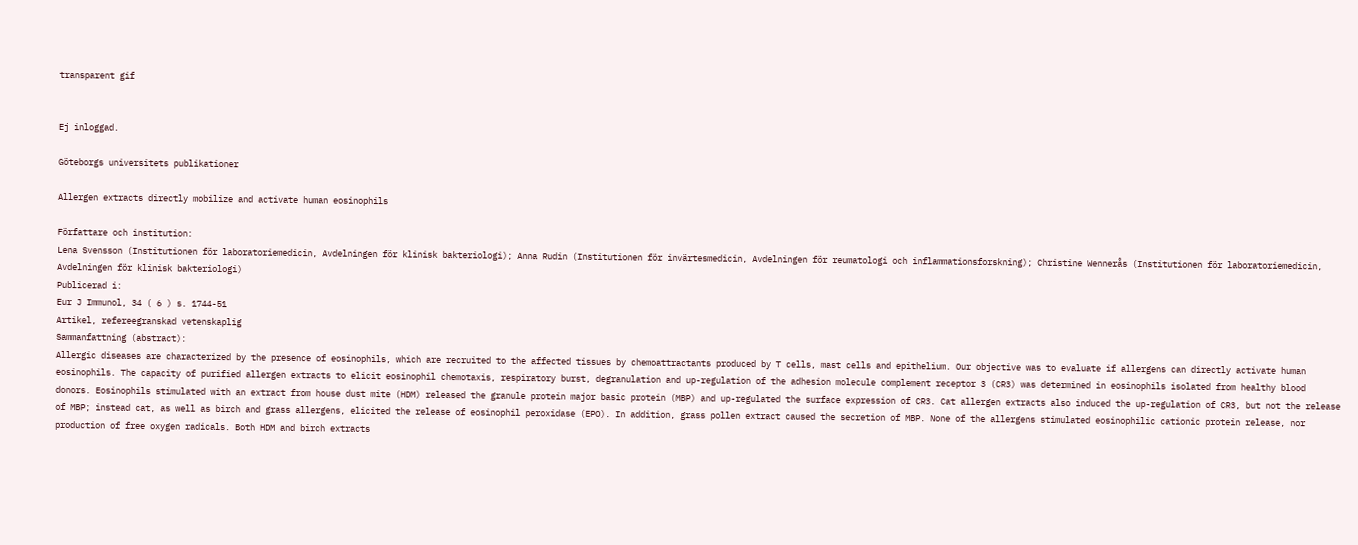transparent gif


Ej inloggad.

Göteborgs universitets publikationer

Allergen extracts directly mobilize and activate human eosinophils

Författare och institution:
Lena Svensson (Institutionen för laboratoriemedicin, Avdelningen för klinisk bakteriologi); Anna Rudin (Institutionen för invärtesmedicin, Avdelningen för reumatologi och inflammationsforskning); Christine Wennerås (Institutionen för laboratoriemedicin, Avdelningen för klinisk bakteriologi)
Publicerad i:
Eur J Immunol, 34 ( 6 ) s. 1744-51
Artikel, refereegranskad vetenskaplig
Sammanfattning (abstract):
Allergic diseases are characterized by the presence of eosinophils, which are recruited to the affected tissues by chemoattractants produced by T cells, mast cells and epithelium. Our objective was to evaluate if allergens can directly activate human eosinophils. The capacity of purified allergen extracts to elicit eosinophil chemotaxis, respiratory burst, degranulation and up-regulation of the adhesion molecule complement receptor 3 (CR3) was determined in eosinophils isolated from healthy blood donors. Eosinophils stimulated with an extract from house dust mite (HDM) released the granule protein major basic protein (MBP) and up-regulated the surface expression of CR3. Cat allergen extracts also induced the up-regulation of CR3, but not the release of MBP; instead cat, as well as birch and grass allergens, elicited the release of eosinophil peroxidase (EPO). In addition, grass pollen extract caused the secretion of MBP. None of the allergens stimulated eosinophilic cationic protein release, nor production of free oxygen radicals. Both HDM and birch extracts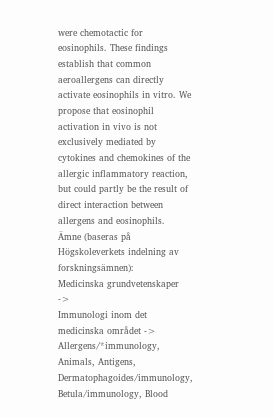were chemotactic for eosinophils. These findings establish that common aeroallergens can directly activate eosinophils in vitro. We propose that eosinophil activation in vivo is not exclusively mediated by cytokines and chemokines of the allergic inflammatory reaction, but could partly be the result of direct interaction between allergens and eosinophils.
Ämne (baseras på Högskoleverkets indelning av forskningsämnen):
Medicinska grundvetenskaper ->
Immunologi inom det medicinska området ->
Allergens/*immunology, Animals, Antigens, Dermatophagoides/immunology, Betula/immunology, Blood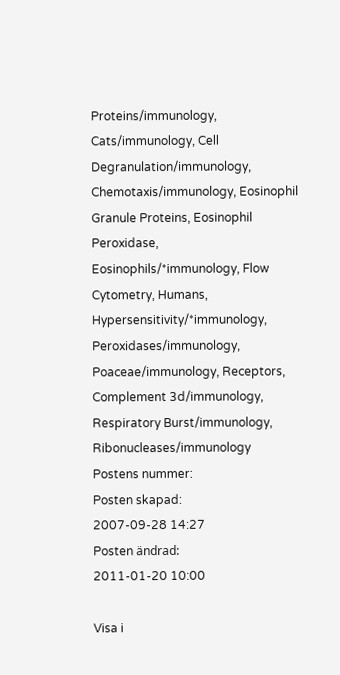Proteins/immunology, Cats/immunology, Cell Degranulation/immunology, Chemotaxis/immunology, Eosinophil Granule Proteins, Eosinophil Peroxidase, Eosinophils/*immunology, Flow Cytometry, Humans, Hypersensitivity/*immunology, Peroxidases/immunology, Poaceae/immunology, Receptors, Complement 3d/immunology, Respiratory Burst/immunology, Ribonucleases/immunology
Postens nummer:
Posten skapad:
2007-09-28 14:27
Posten ändrad:
2011-01-20 10:00

Visa i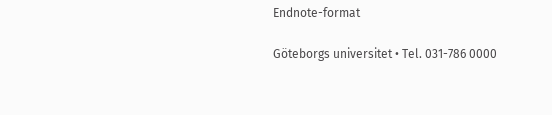Endnote-format

Göteborgs universitet • Tel. 031-786 0000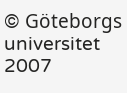© Göteborgs universitet 2007